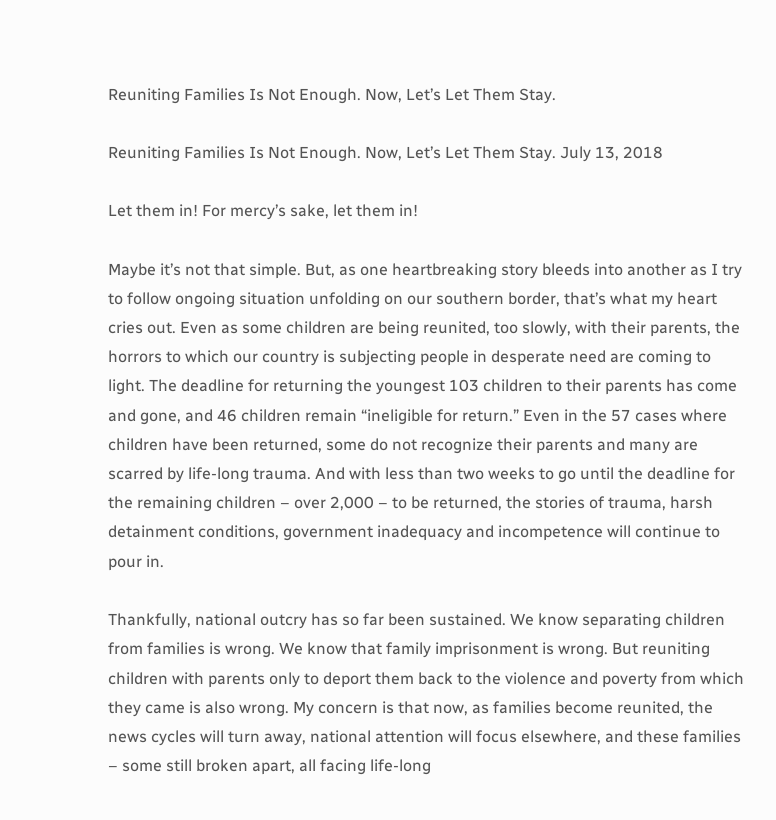Reuniting Families Is Not Enough. Now, Let’s Let Them Stay.

Reuniting Families Is Not Enough. Now, Let’s Let Them Stay. July 13, 2018

Let them in! For mercy’s sake, let them in!

Maybe it’s not that simple. But, as one heartbreaking story bleeds into another as I try to follow ongoing situation unfolding on our southern border, that’s what my heart cries out. Even as some children are being reunited, too slowly, with their parents, the horrors to which our country is subjecting people in desperate need are coming to light. The deadline for returning the youngest 103 children to their parents has come and gone, and 46 children remain “ineligible for return.” Even in the 57 cases where children have been returned, some do not recognize their parents and many are scarred by life-long trauma. And with less than two weeks to go until the deadline for the remaining children – over 2,000 – to be returned, the stories of trauma, harsh detainment conditions, government inadequacy and incompetence will continue to pour in.

Thankfully, national outcry has so far been sustained. We know separating children from families is wrong. We know that family imprisonment is wrong. But reuniting children with parents only to deport them back to the violence and poverty from which they came is also wrong. My concern is that now, as families become reunited, the news cycles will turn away, national attention will focus elsewhere, and these families – some still broken apart, all facing life-long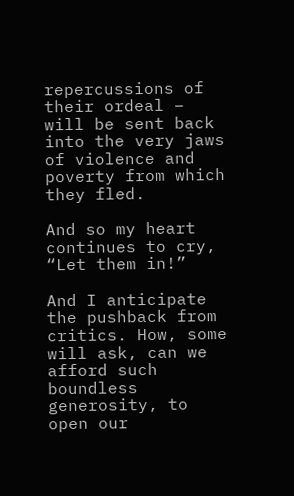repercussions of their ordeal – will be sent back into the very jaws of violence and poverty from which they fled.

And so my heart continues to cry, “Let them in!”

And I anticipate the pushback from critics. How, some will ask, can we afford such boundless generosity, to open our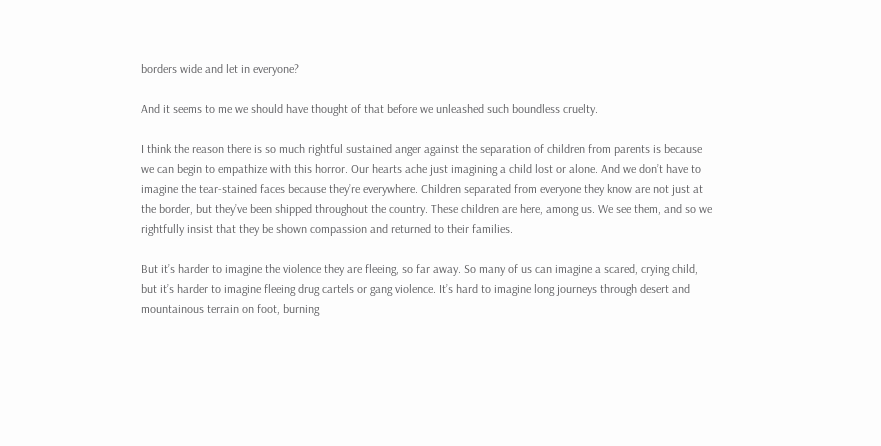borders wide and let in everyone?

And it seems to me we should have thought of that before we unleashed such boundless cruelty.

I think the reason there is so much rightful sustained anger against the separation of children from parents is because we can begin to empathize with this horror. Our hearts ache just imagining a child lost or alone. And we don’t have to imagine the tear-stained faces because they’re everywhere. Children separated from everyone they know are not just at the border, but they’ve been shipped throughout the country. These children are here, among us. We see them, and so we rightfully insist that they be shown compassion and returned to their families.

But it’s harder to imagine the violence they are fleeing, so far away. So many of us can imagine a scared, crying child, but it’s harder to imagine fleeing drug cartels or gang violence. It’s hard to imagine long journeys through desert and mountainous terrain on foot, burning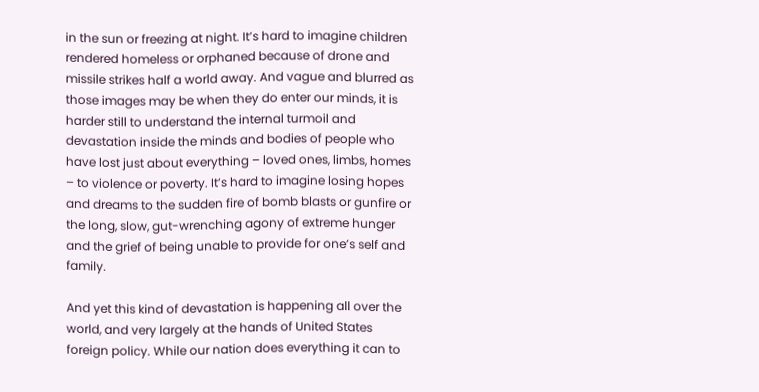in the sun or freezing at night. It’s hard to imagine children rendered homeless or orphaned because of drone and missile strikes half a world away. And vague and blurred as those images may be when they do enter our minds, it is harder still to understand the internal turmoil and devastation inside the minds and bodies of people who have lost just about everything – loved ones, limbs, homes – to violence or poverty. It’s hard to imagine losing hopes and dreams to the sudden fire of bomb blasts or gunfire or the long, slow, gut-wrenching agony of extreme hunger and the grief of being unable to provide for one’s self and family.

And yet this kind of devastation is happening all over the world, and very largely at the hands of United States foreign policy. While our nation does everything it can to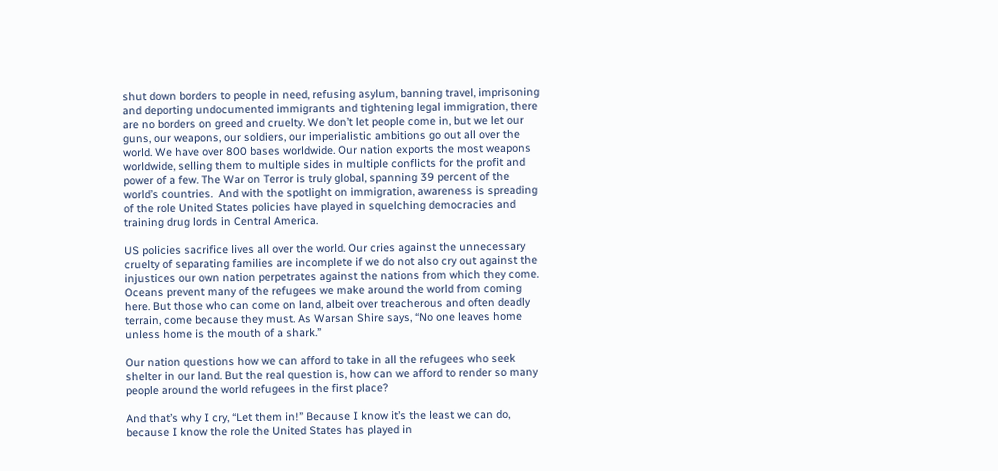shut down borders to people in need, refusing asylum, banning travel, imprisoning and deporting undocumented immigrants and tightening legal immigration, there are no borders on greed and cruelty. We don’t let people come in, but we let our guns, our weapons, our soldiers, our imperialistic ambitions go out all over the world. We have over 800 bases worldwide. Our nation exports the most weapons worldwide, selling them to multiple sides in multiple conflicts for the profit and power of a few. The War on Terror is truly global, spanning 39 percent of the world’s countries.  And with the spotlight on immigration, awareness is spreading of the role United States policies have played in squelching democracies and training drug lords in Central America.

US policies sacrifice lives all over the world. Our cries against the unnecessary cruelty of separating families are incomplete if we do not also cry out against the injustices our own nation perpetrates against the nations from which they come. Oceans prevent many of the refugees we make around the world from coming here. But those who can come on land, albeit over treacherous and often deadly terrain, come because they must. As Warsan Shire says, “No one leaves home unless home is the mouth of a shark.”

Our nation questions how we can afford to take in all the refugees who seek shelter in our land. But the real question is, how can we afford to render so many people around the world refugees in the first place?

And that’s why I cry, “Let them in!” Because I know it’s the least we can do, because I know the role the United States has played in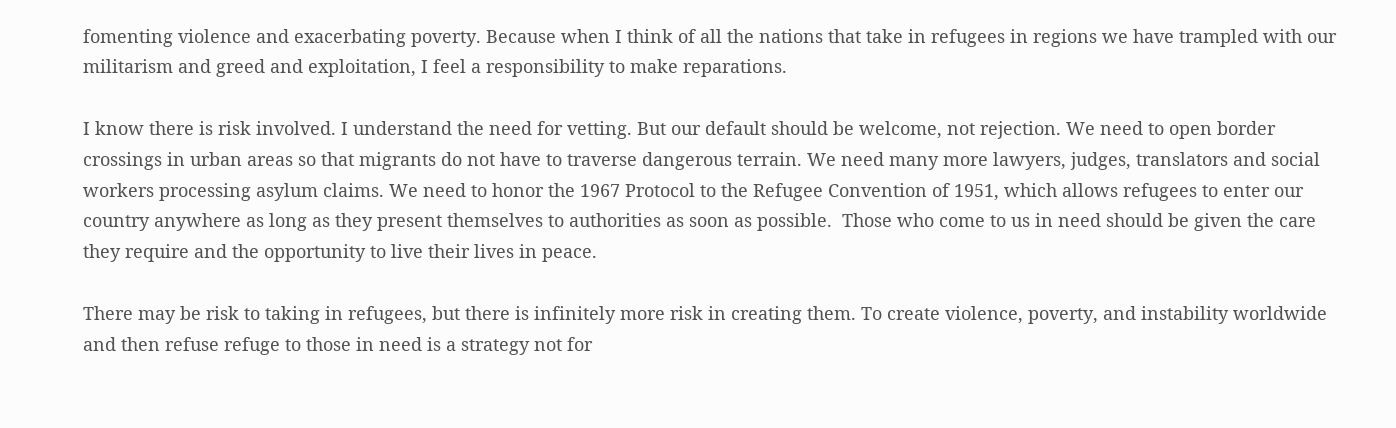fomenting violence and exacerbating poverty. Because when I think of all the nations that take in refugees in regions we have trampled with our militarism and greed and exploitation, I feel a responsibility to make reparations.

I know there is risk involved. I understand the need for vetting. But our default should be welcome, not rejection. We need to open border crossings in urban areas so that migrants do not have to traverse dangerous terrain. We need many more lawyers, judges, translators and social workers processing asylum claims. We need to honor the 1967 Protocol to the Refugee Convention of 1951, which allows refugees to enter our country anywhere as long as they present themselves to authorities as soon as possible.  Those who come to us in need should be given the care they require and the opportunity to live their lives in peace.

There may be risk to taking in refugees, but there is infinitely more risk in creating them. To create violence, poverty, and instability worldwide and then refuse refuge to those in need is a strategy not for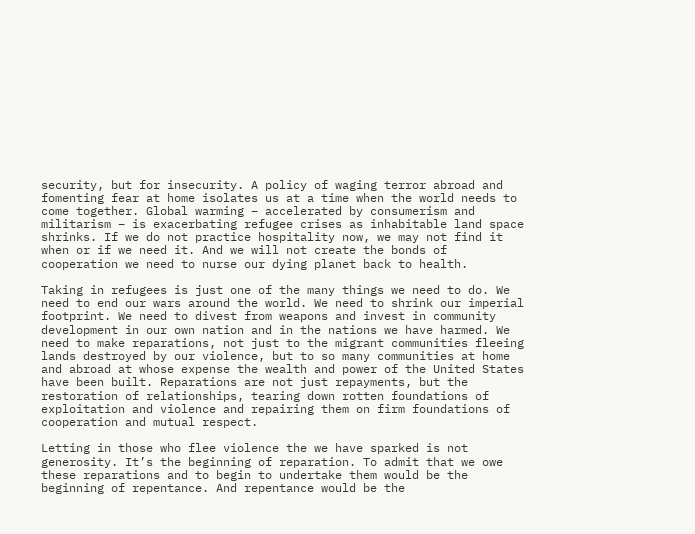security, but for insecurity. A policy of waging terror abroad and fomenting fear at home isolates us at a time when the world needs to come together. Global warming – accelerated by consumerism and militarism – is exacerbating refugee crises as inhabitable land space shrinks. If we do not practice hospitality now, we may not find it when or if we need it. And we will not create the bonds of cooperation we need to nurse our dying planet back to health.

Taking in refugees is just one of the many things we need to do. We need to end our wars around the world. We need to shrink our imperial footprint. We need to divest from weapons and invest in community development in our own nation and in the nations we have harmed. We need to make reparations, not just to the migrant communities fleeing lands destroyed by our violence, but to so many communities at home and abroad at whose expense the wealth and power of the United States have been built. Reparations are not just repayments, but the restoration of relationships, tearing down rotten foundations of exploitation and violence and repairing them on firm foundations of cooperation and mutual respect.

Letting in those who flee violence the we have sparked is not generosity. It’s the beginning of reparation. To admit that we owe these reparations and to begin to undertake them would be the beginning of repentance. And repentance would be the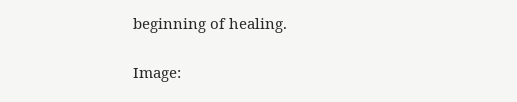beginning of healing.

Image: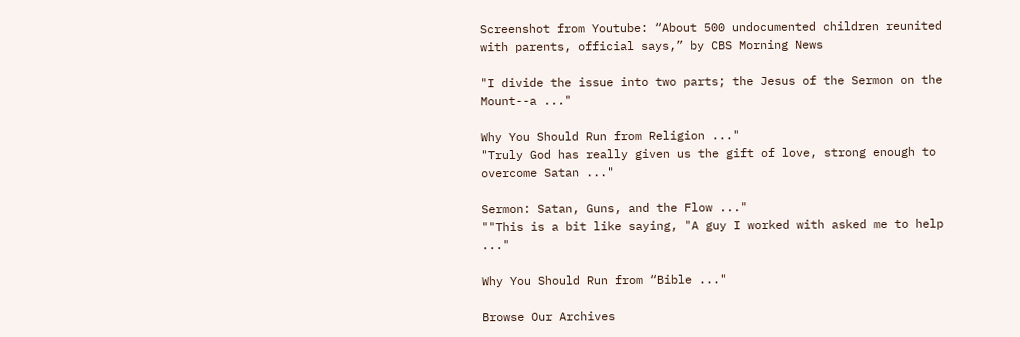Screenshot from Youtube: “About 500 undocumented children reunited with parents, official says,” by CBS Morning News

"I divide the issue into two parts; the Jesus of the Sermon on the Mount--a ..."

Why You Should Run from Religion ..."
"Truly God has really given us the gift of love, strong enough to overcome Satan ..."

Sermon: Satan, Guns, and the Flow ..."
""This is a bit like saying, "A guy I worked with asked me to help ..."

Why You Should Run from “Bible ..."

Browse Our Archives